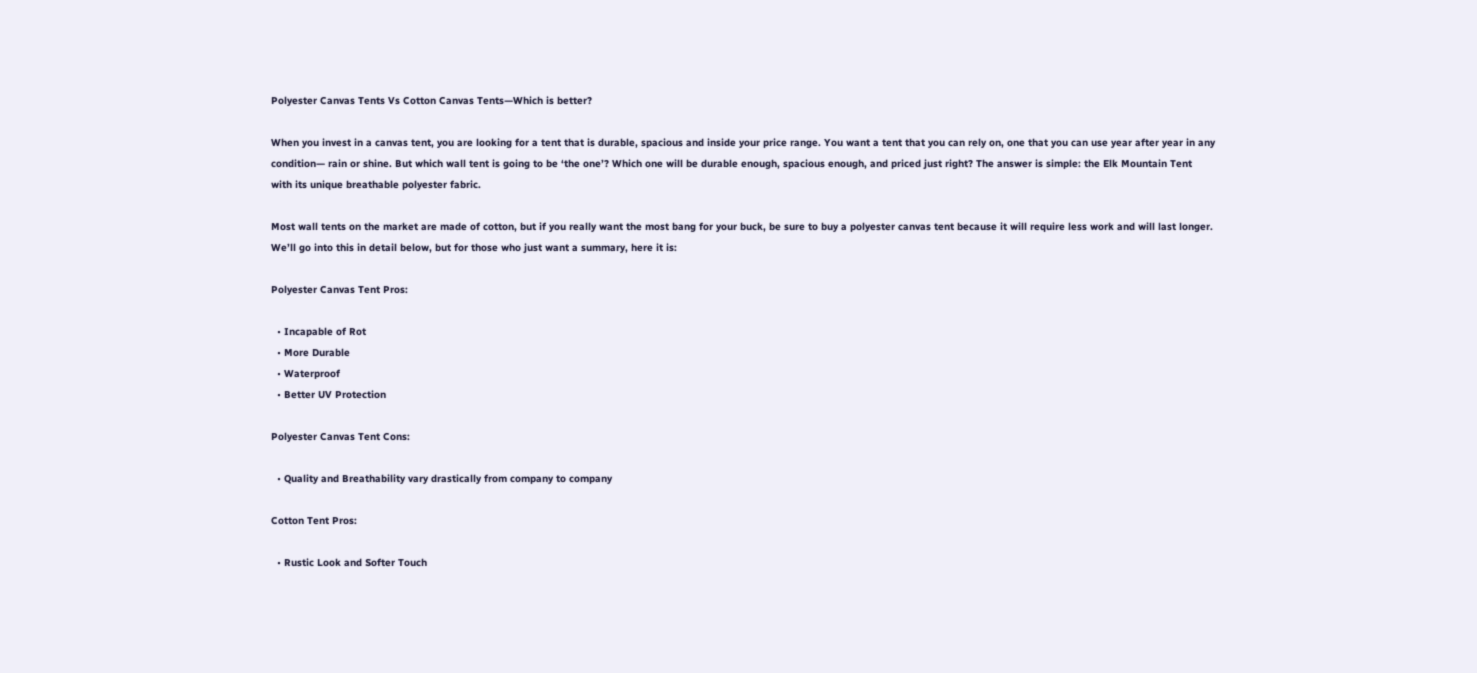Polyester Canvas Tents Vs Cotton Canvas Tents—Which is better?

When you invest in a canvas tent, you are looking for a tent that is durable, spacious and inside your price range. You want a tent that you can rely on, one that you can use year after year in any condition— rain or shine. But which wall tent is going to be ‘the one’? Which one will be durable enough, spacious enough, and priced just right? The answer is simple: the Elk Mountain Tent with its unique breathable polyester fabric.

Most wall tents on the market are made of cotton, but if you really want the most bang for your buck, be sure to buy a polyester canvas tent because it will require less work and will last longer. We’ll go into this in detail below, but for those who just want a summary, here it is:

Polyester Canvas Tent Pros:

  • Incapable of Rot
  • More Durable
  • Waterproof
  • Better UV Protection

Polyester Canvas Tent Cons:

  • Quality and Breathability vary drastically from company to company

Cotton Tent Pros:

  • Rustic Look and Softer Touch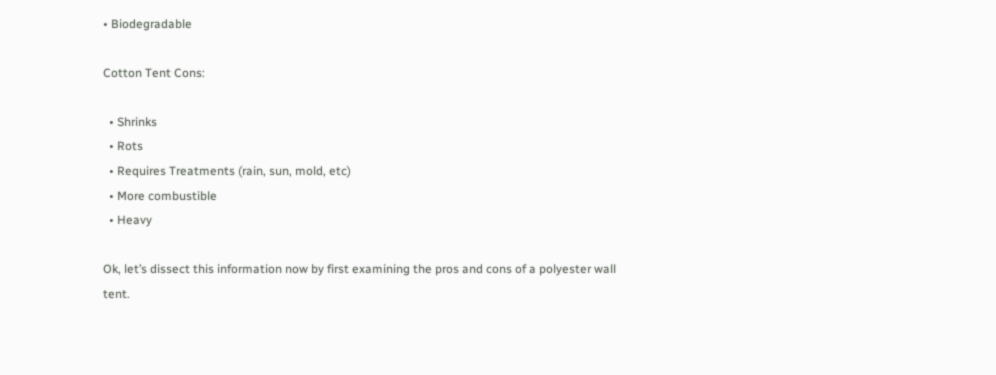• Biodegradable

Cotton Tent Cons:

  • Shrinks
  • Rots
  • Requires Treatments (rain, sun, mold, etc)
  • More combustible
  • Heavy

Ok, let’s dissect this information now by first examining the pros and cons of a polyester wall tent.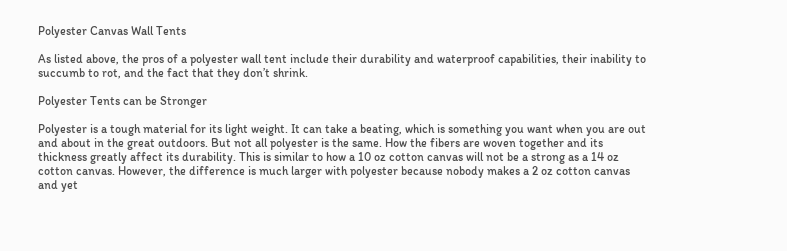Polyester Canvas Wall Tents

As listed above, the pros of a polyester wall tent include their durability and waterproof capabilities, their inability to succumb to rot, and the fact that they don’t shrink.

Polyester Tents can be Stronger

Polyester is a tough material for its light weight. It can take a beating, which is something you want when you are out and about in the great outdoors. But not all polyester is the same. How the fibers are woven together and its thickness greatly affect its durability. This is similar to how a 10 oz cotton canvas will not be a strong as a 14 oz cotton canvas. However, the difference is much larger with polyester because nobody makes a 2 oz cotton canvas and yet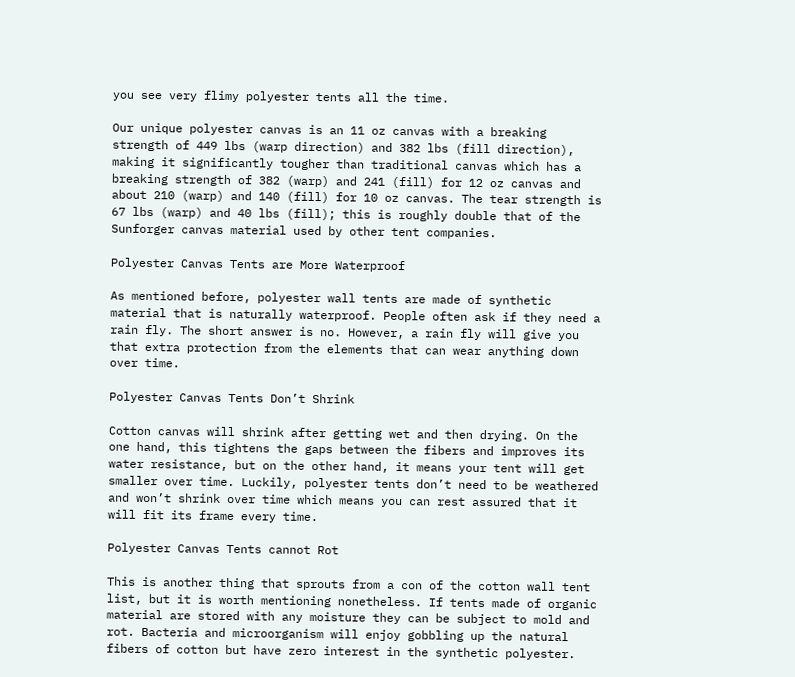you see very flimy polyester tents all the time.

Our unique polyester canvas is an 11 oz canvas with a breaking strength of 449 lbs (warp direction) and 382 lbs (fill direction), making it significantly tougher than traditional canvas which has a breaking strength of 382 (warp) and 241 (fill) for 12 oz canvas and about 210 (warp) and 140 (fill) for 10 oz canvas. The tear strength is 67 lbs (warp) and 40 lbs (fill); this is roughly double that of the Sunforger canvas material used by other tent companies.

Polyester Canvas Tents are More Waterproof

As mentioned before, polyester wall tents are made of synthetic material that is naturally waterproof. People often ask if they need a rain fly. The short answer is no. However, a rain fly will give you that extra protection from the elements that can wear anything down over time.

Polyester Canvas Tents Don’t Shrink

Cotton canvas will shrink after getting wet and then drying. On the one hand, this tightens the gaps between the fibers and improves its water resistance, but on the other hand, it means your tent will get smaller over time. Luckily, polyester tents don’t need to be weathered and won’t shrink over time which means you can rest assured that it will fit its frame every time.

Polyester Canvas Tents cannot Rot

This is another thing that sprouts from a con of the cotton wall tent list, but it is worth mentioning nonetheless. If tents made of organic material are stored with any moisture they can be subject to mold and rot. Bacteria and microorganism will enjoy gobbling up the natural fibers of cotton but have zero interest in the synthetic polyester.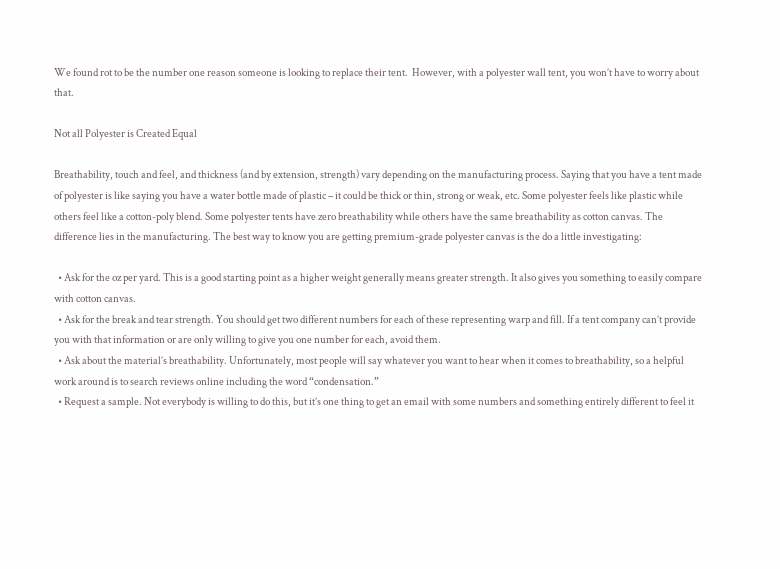We found rot to be the number one reason someone is looking to replace their tent.  However, with a polyester wall tent, you won’t have to worry about that.

Not all Polyester is Created Equal

Breathability, touch and feel, and thickness (and by extension, strength) vary depending on the manufacturing process. Saying that you have a tent made of polyester is like saying you have a water bottle made of plastic – it could be thick or thin, strong or weak, etc. Some polyester feels like plastic while others feel like a cotton-poly blend. Some polyester tents have zero breathability while others have the same breathability as cotton canvas. The difference lies in the manufacturing. The best way to know you are getting premium-grade polyester canvas is the do a little investigating:

  • Ask for the oz per yard. This is a good starting point as a higher weight generally means greater strength. It also gives you something to easily compare with cotton canvas.
  • Ask for the break and tear strength. You should get two different numbers for each of these representing warp and fill. If a tent company can’t provide you with that information or are only willing to give you one number for each, avoid them.
  • Ask about the material’s breathability. Unfortunately, most people will say whatever you want to hear when it comes to breathability, so a helpful work around is to search reviews online including the word “condensation.”
  • Request a sample. Not everybody is willing to do this, but it’s one thing to get an email with some numbers and something entirely different to feel it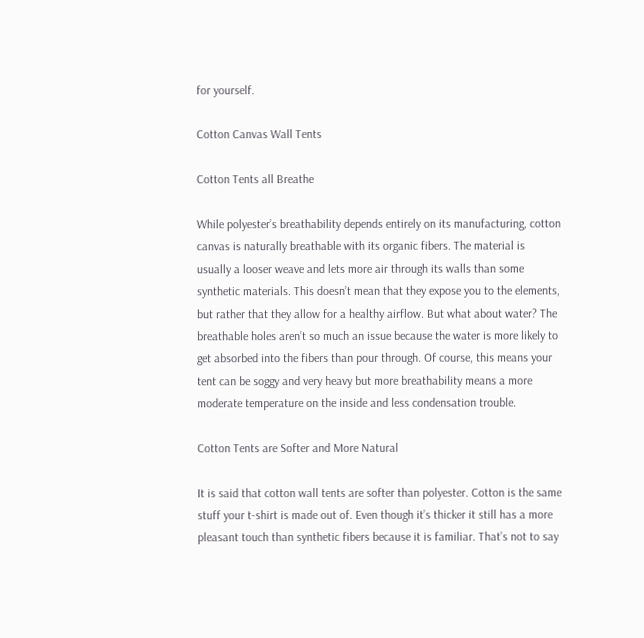for yourself.

Cotton Canvas Wall Tents

Cotton Tents all Breathe

While polyester’s breathability depends entirely on its manufacturing, cotton canvas is naturally breathable with its organic fibers. The material is usually a looser weave and lets more air through its walls than some synthetic materials. This doesn’t mean that they expose you to the elements, but rather that they allow for a healthy airflow. But what about water? The breathable holes aren’t so much an issue because the water is more likely to get absorbed into the fibers than pour through. Of course, this means your tent can be soggy and very heavy but more breathability means a more moderate temperature on the inside and less condensation trouble.

Cotton Tents are Softer and More Natural

It is said that cotton wall tents are softer than polyester. Cotton is the same stuff your t-shirt is made out of. Even though it’s thicker it still has a more pleasant touch than synthetic fibers because it is familiar. That’s not to say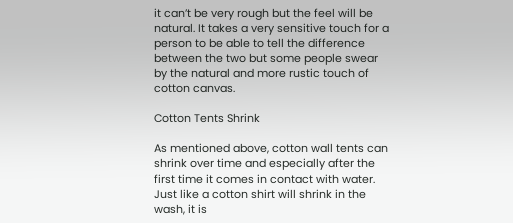it can’t be very rough but the feel will be natural. It takes a very sensitive touch for a person to be able to tell the difference between the two but some people swear by the natural and more rustic touch of cotton canvas.

Cotton Tents Shrink

As mentioned above, cotton wall tents can shrink over time and especially after the first time it comes in contact with water. Just like a cotton shirt will shrink in the wash, it is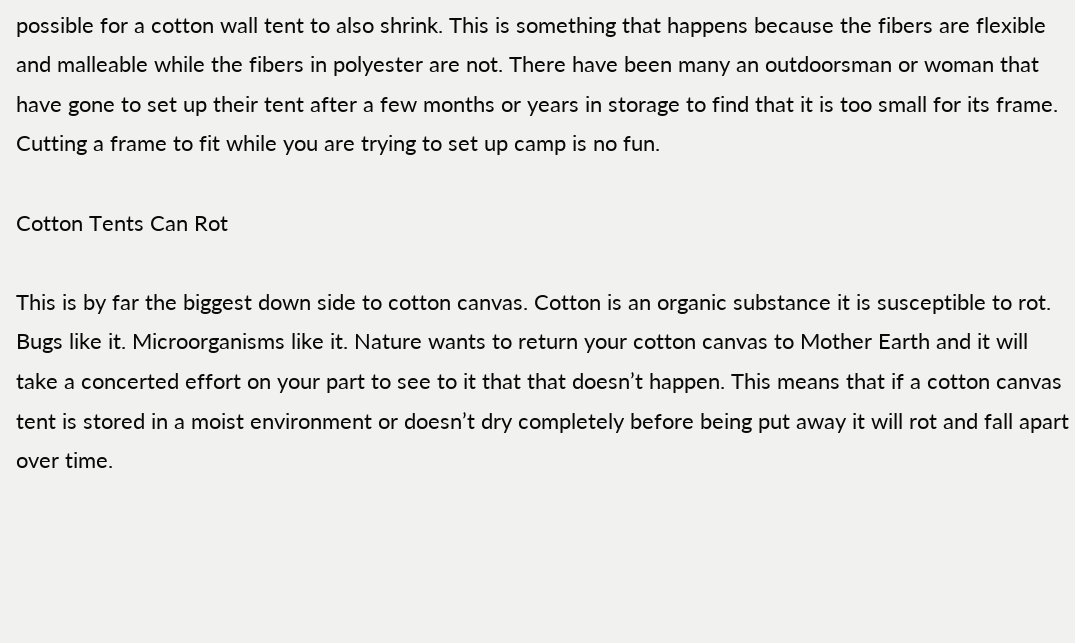possible for a cotton wall tent to also shrink. This is something that happens because the fibers are flexible and malleable while the fibers in polyester are not. There have been many an outdoorsman or woman that have gone to set up their tent after a few months or years in storage to find that it is too small for its frame.  Cutting a frame to fit while you are trying to set up camp is no fun.

Cotton Tents Can Rot

This is by far the biggest down side to cotton canvas. Cotton is an organic substance it is susceptible to rot. Bugs like it. Microorganisms like it. Nature wants to return your cotton canvas to Mother Earth and it will take a concerted effort on your part to see to it that that doesn’t happen. This means that if a cotton canvas tent is stored in a moist environment or doesn’t dry completely before being put away it will rot and fall apart over time.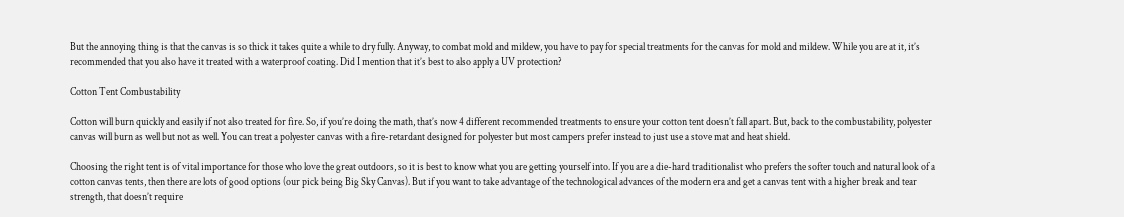But the annoying thing is that the canvas is so thick it takes quite a while to dry fully. Anyway, to combat mold and mildew, you have to pay for special treatments for the canvas for mold and mildew. While you are at it, it’s recommended that you also have it treated with a waterproof coating. Did I mention that it’s best to also apply a UV protection?

Cotton Tent Combustability

Cotton will burn quickly and easily if not also treated for fire. So, if you’re doing the math, that’s now 4 different recommended treatments to ensure your cotton tent doesn’t fall apart. But, back to the combustability, polyester canvas will burn as well but not as well. You can treat a polyester canvas with a fire-retardant designed for polyester but most campers prefer instead to just use a stove mat and heat shield.

Choosing the right tent is of vital importance for those who love the great outdoors, so it is best to know what you are getting yourself into. If you are a die-hard traditionalist who prefers the softer touch and natural look of a cotton canvas tents, then there are lots of good options (our pick being Big Sky Canvas). But if you want to take advantage of the technological advances of the modern era and get a canvas tent with a higher break and tear strength, that doesn’t require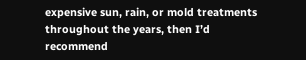expensive sun, rain, or mold treatments throughout the years, then I’d recommend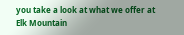you take a look at what we offer at Elk Mountain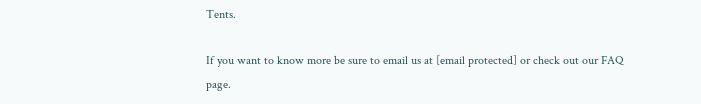Tents.

If you want to know more be sure to email us at [email protected] or check out our FAQ page.